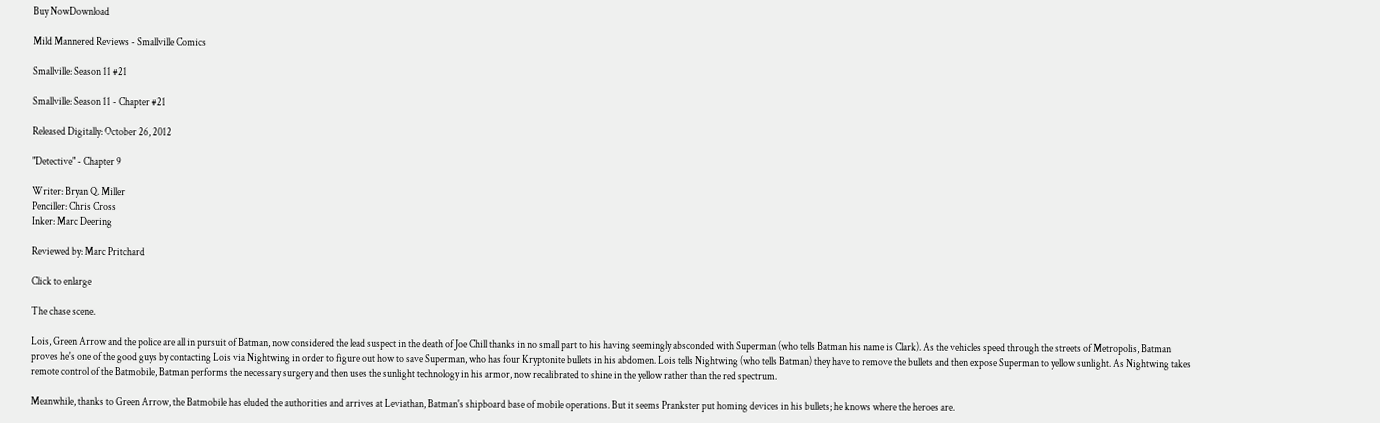Buy NowDownload

Mild Mannered Reviews - Smallville Comics

Smallville: Season 11 #21

Smallville: Season 11 - Chapter #21

Released Digitally: October 26, 2012

"Detective" - Chapter 9

Writer: Bryan Q. Miller
Penciller: Chris Cross
Inker: Marc Deering

Reviewed by: Marc Pritchard

Click to enlarge

The chase scene.

Lois, Green Arrow and the police are all in pursuit of Batman, now considered the lead suspect in the death of Joe Chill thanks in no small part to his having seemingly absconded with Superman (who tells Batman his name is Clark). As the vehicles speed through the streets of Metropolis, Batman proves he's one of the good guys by contacting Lois via Nightwing in order to figure out how to save Superman, who has four Kryptonite bullets in his abdomen. Lois tells Nightwing (who tells Batman) they have to remove the bullets and then expose Superman to yellow sunlight. As Nightwing takes remote control of the Batmobile, Batman performs the necessary surgery and then uses the sunlight technology in his armor, now recalibrated to shine in the yellow rather than the red spectrum.

Meanwhile, thanks to Green Arrow, the Batmobile has eluded the authorities and arrives at Leviathan, Batman's shipboard base of mobile operations. But it seems Prankster put homing devices in his bullets; he knows where the heroes are.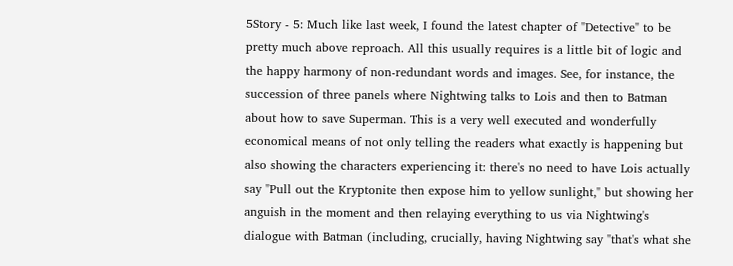5Story - 5: Much like last week, I found the latest chapter of "Detective" to be pretty much above reproach. All this usually requires is a little bit of logic and the happy harmony of non-redundant words and images. See, for instance, the succession of three panels where Nightwing talks to Lois and then to Batman about how to save Superman. This is a very well executed and wonderfully economical means of not only telling the readers what exactly is happening but also showing the characters experiencing it: there's no need to have Lois actually say "Pull out the Kryptonite then expose him to yellow sunlight," but showing her anguish in the moment and then relaying everything to us via Nightwing's dialogue with Batman (including, crucially, having Nightwing say "that's what she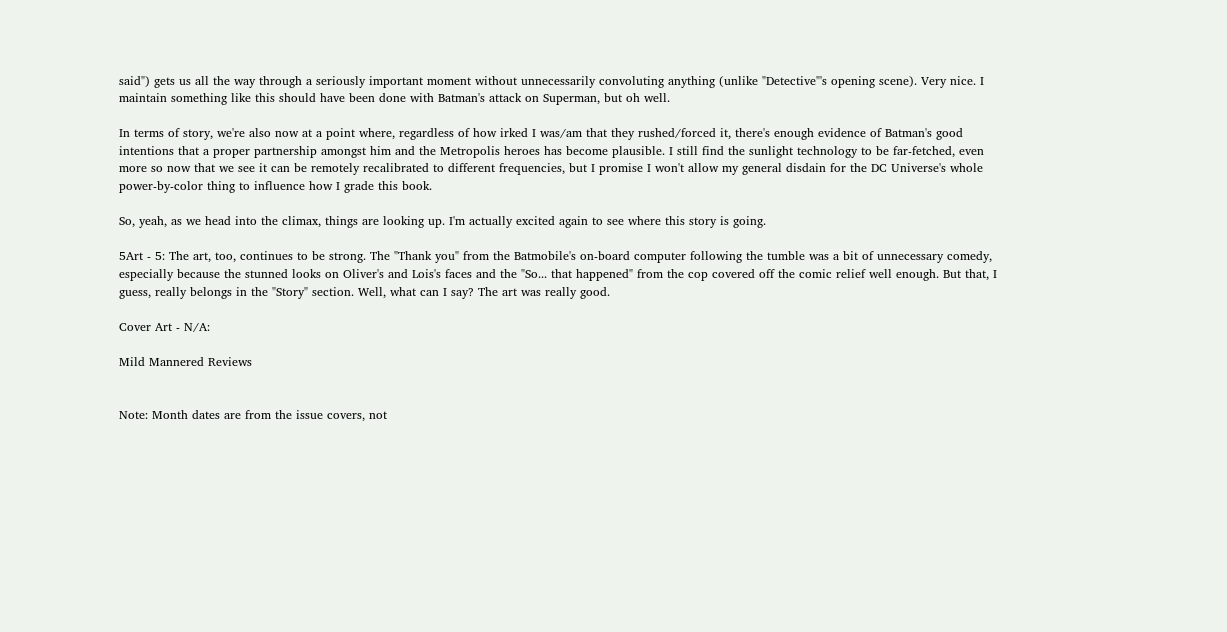said") gets us all the way through a seriously important moment without unnecessarily convoluting anything (unlike "Detective"'s opening scene). Very nice. I maintain something like this should have been done with Batman's attack on Superman, but oh well.

In terms of story, we're also now at a point where, regardless of how irked I was/am that they rushed/forced it, there's enough evidence of Batman's good intentions that a proper partnership amongst him and the Metropolis heroes has become plausible. I still find the sunlight technology to be far-fetched, even more so now that we see it can be remotely recalibrated to different frequencies, but I promise I won't allow my general disdain for the DC Universe's whole power-by-color thing to influence how I grade this book.

So, yeah, as we head into the climax, things are looking up. I'm actually excited again to see where this story is going.

5Art - 5: The art, too, continues to be strong. The "Thank you" from the Batmobile's on-board computer following the tumble was a bit of unnecessary comedy, especially because the stunned looks on Oliver's and Lois's faces and the "So... that happened" from the cop covered off the comic relief well enough. But that, I guess, really belongs in the "Story" section. Well, what can I say? The art was really good.

Cover Art - N/A:

Mild Mannered Reviews


Note: Month dates are from the issue covers, not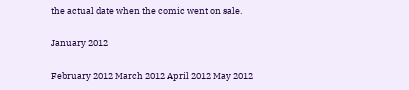the actual date when the comic went on sale.

January 2012

February 2012 March 2012 April 2012 May 2012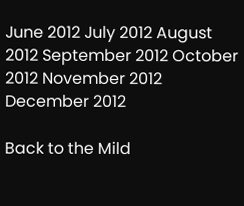June 2012 July 2012 August 2012 September 2012 October 2012 November 2012 December 2012

Back to the Mild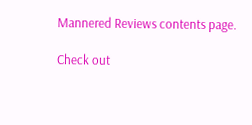Mannered Reviews contents page.

Check out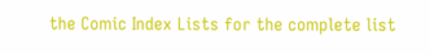the Comic Index Lists for the complete list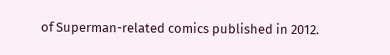of Superman-related comics published in 2012.